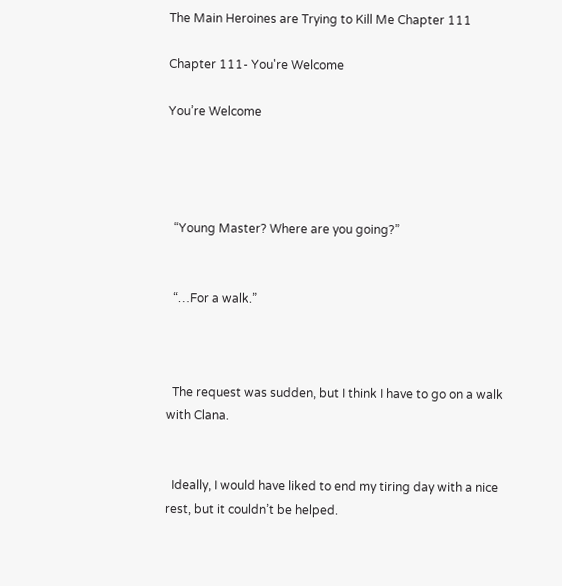The Main Heroines are Trying to Kill Me Chapter 111

Chapter 111- You're Welcome

You’re Welcome




  “Young Master? Where are you going?”


  “…For a walk.”



  The request was sudden, but I think I have to go on a walk with Clana.


  Ideally, I would have liked to end my tiring day with a nice rest, but it couldn’t be helped.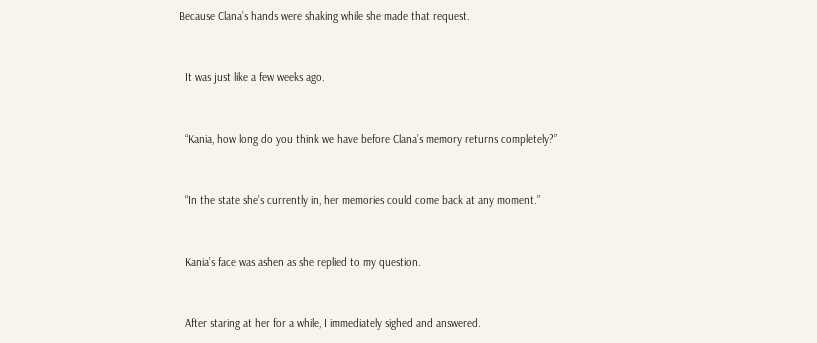Because Clana’s hands were shaking while she made that request.


  It was just like a few weeks ago.


  “Kania, how long do you think we have before Clana’s memory returns completely?”


  “In the state she’s currently in, her memories could come back at any moment.”


  Kania’s face was ashen as she replied to my question.


  After staring at her for a while, I immediately sighed and answered.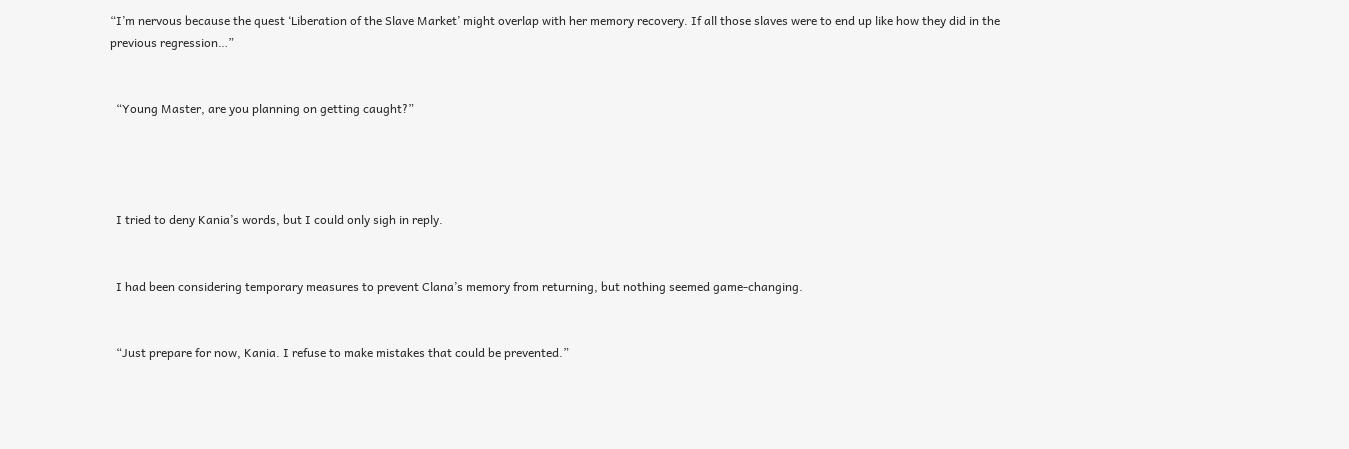“I’m nervous because the quest ‘Liberation of the Slave Market’ might overlap with her memory recovery. If all those slaves were to end up like how they did in the previous regression…”


  “Young Master, are you planning on getting caught?”




  I tried to deny Kania’s words, but I could only sigh in reply.


  I had been considering temporary measures to prevent Clana’s memory from returning, but nothing seemed game-changing.


  “Just prepare for now, Kania. I refuse to make mistakes that could be prevented.”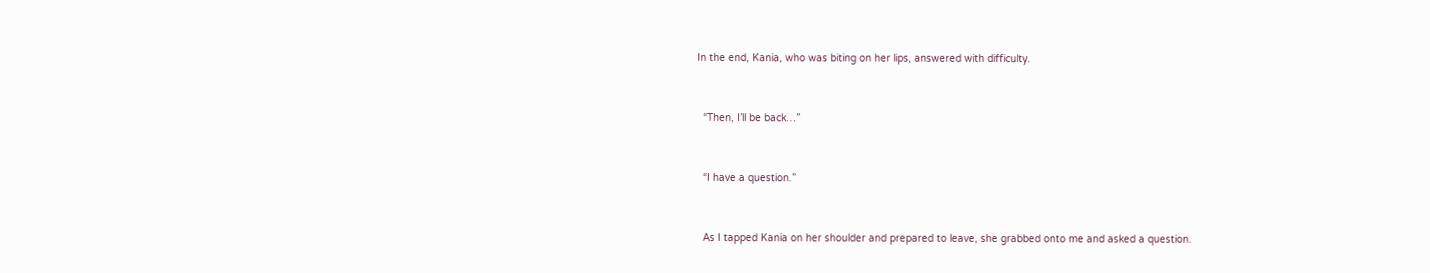In the end, Kania, who was biting on her lips, answered with difficulty.


  “Then, I’ll be back…”


  “I have a question.”


  As I tapped Kania on her shoulder and prepared to leave, she grabbed onto me and asked a question.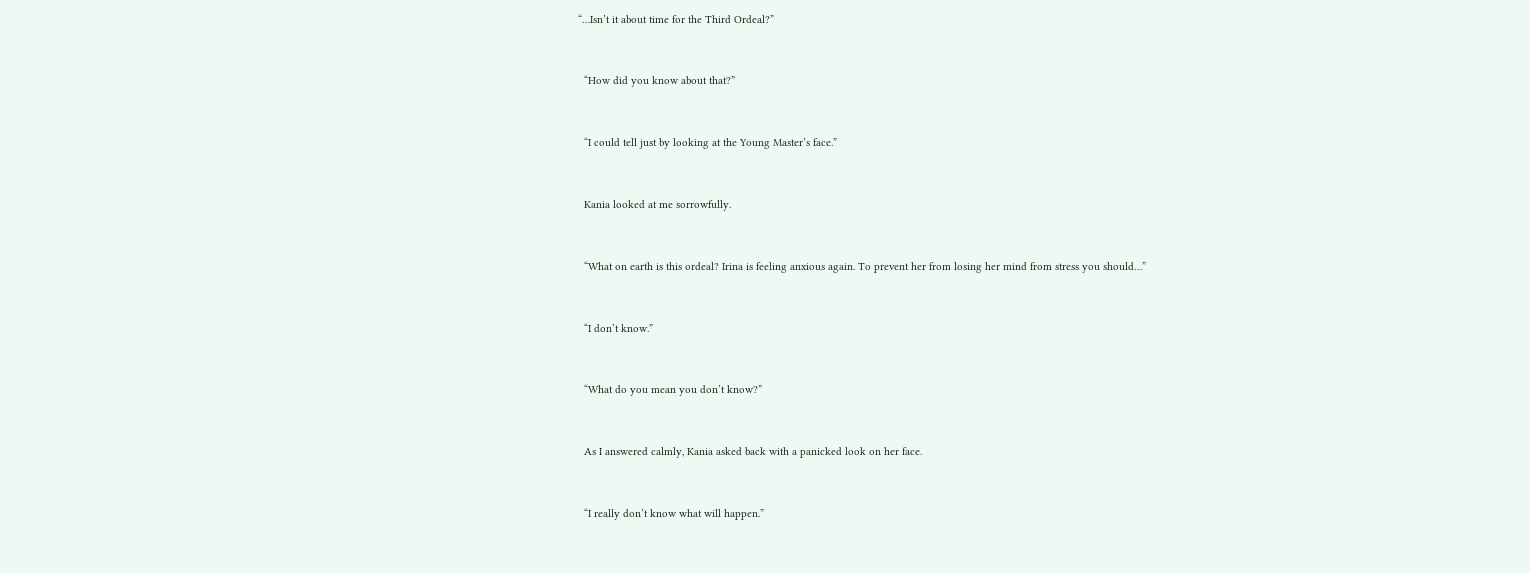“…Isn’t it about time for the Third Ordeal?”


  “How did you know about that?”


  “I could tell just by looking at the Young Master’s face.”


  Kania looked at me sorrowfully.


  “What on earth is this ordeal? Irina is feeling anxious again. To prevent her from losing her mind from stress you should…”


  “I don’t know.”


  “What do you mean you don’t know?”


  As I answered calmly, Kania asked back with a panicked look on her face.


  “I really don’t know what will happen.”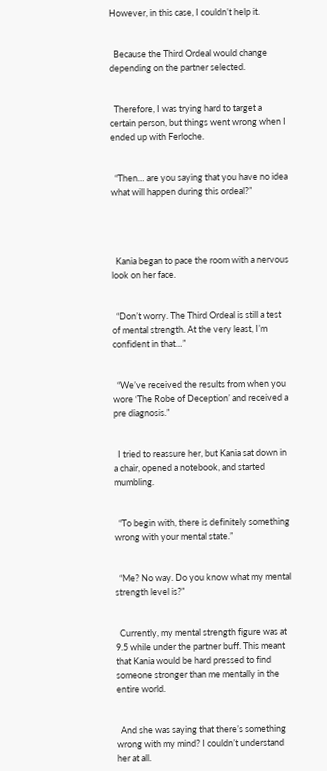However, in this case, I couldn’t help it.


  Because the Third Ordeal would change depending on the partner selected.


  Therefore, I was trying hard to target a certain person, but things went wrong when I ended up with Ferloche.


  “Then… are you saying that you have no idea what will happen during this ordeal?”




  Kania began to pace the room with a nervous look on her face.


  “Don’t worry. The Third Ordeal is still a test of mental strength. At the very least, I’m confident in that…”


  “We’ve received the results from when you wore ‘The Robe of Deception’ and received a pre diagnosis.”


  I tried to reassure her, but Kania sat down in a chair, opened a notebook, and started mumbling.


  “To begin with, there is definitely something wrong with your mental state.”


  “Me? No way. Do you know what my mental strength level is?”


  Currently, my mental strength figure was at 9.5 while under the partner buff. This meant that Kania would be hard pressed to find someone stronger than me mentally in the entire world.


  And she was saying that there’s something wrong with my mind? I couldn’t understand her at all.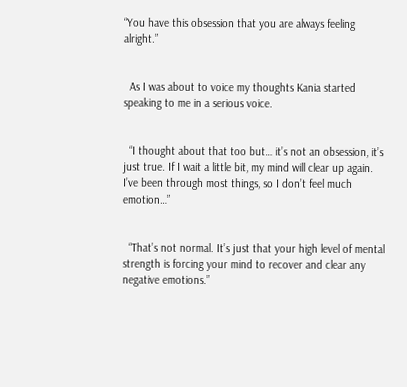“You have this obsession that you are always feeling alright.”


  As I was about to voice my thoughts Kania started speaking to me in a serious voice.


  “I thought about that too but… it’s not an obsession, it’s just true. If I wait a little bit, my mind will clear up again. I’ve been through most things, so I don’t feel much emotion…”


  “That’s not normal. It’s just that your high level of mental strength is forcing your mind to recover and clear any negative emotions.”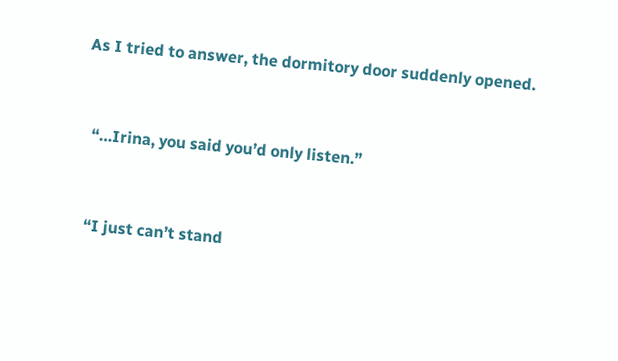As I tried to answer, the dormitory door suddenly opened.


  “…Irina, you said you’d only listen.”


  “I just can’t stand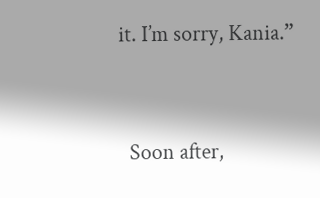it. I’m sorry, Kania.”


  Soon after,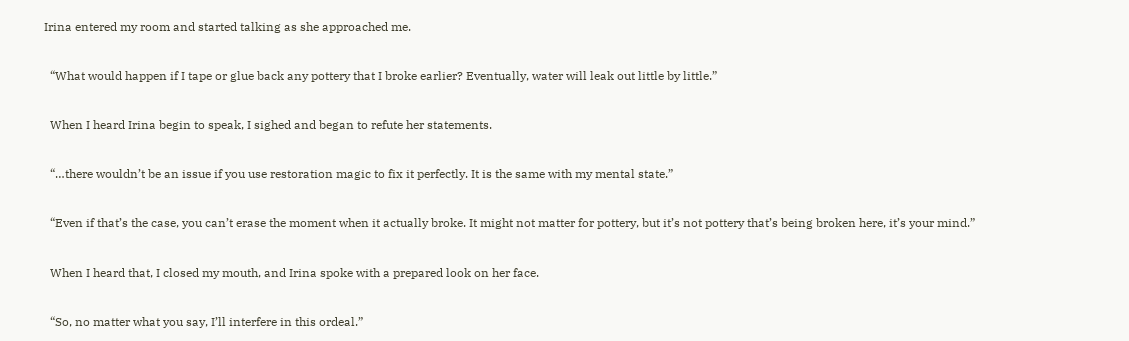Irina entered my room and started talking as she approached me.


  “What would happen if I tape or glue back any pottery that I broke earlier? Eventually, water will leak out little by little.”


  When I heard Irina begin to speak, I sighed and began to refute her statements.


  “…there wouldn’t be an issue if you use restoration magic to fix it perfectly. It is the same with my mental state.”


  “Even if that’s the case, you can’t erase the moment when it actually broke. It might not matter for pottery, but it’s not pottery that’s being broken here, it’s your mind.”


  When I heard that, I closed my mouth, and Irina spoke with a prepared look on her face.


  “So, no matter what you say, I’ll interfere in this ordeal.”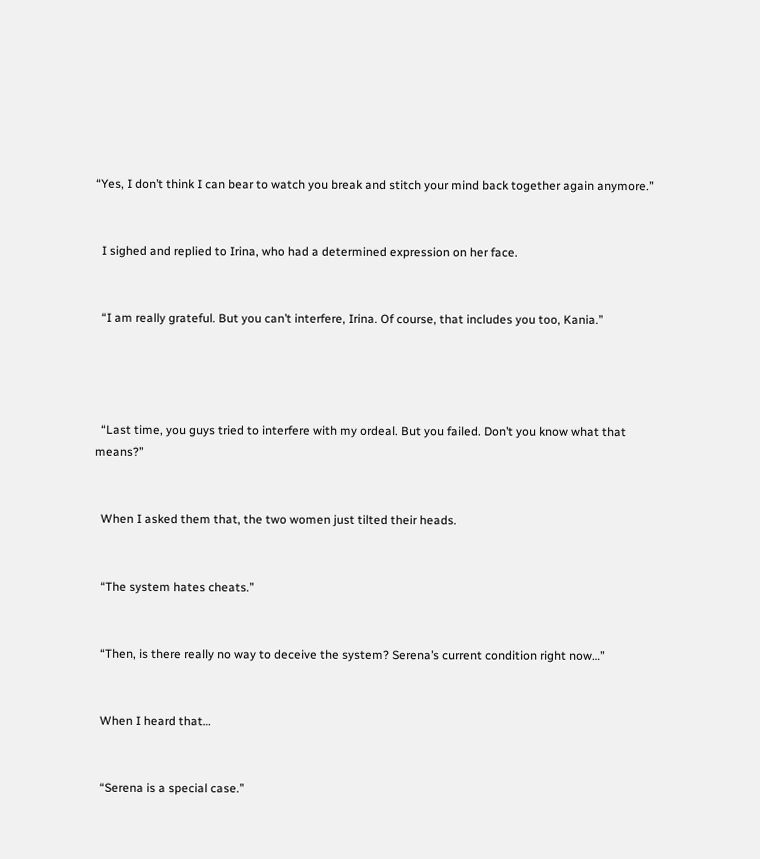“Yes, I don’t think I can bear to watch you break and stitch your mind back together again anymore.”


  I sighed and replied to Irina, who had a determined expression on her face.


  “I am really grateful. But you can’t interfere, Irina. Of course, that includes you too, Kania.”




  “Last time, you guys tried to interfere with my ordeal. But you failed. Don’t you know what that means?”


  When I asked them that, the two women just tilted their heads.


  “The system hates cheats.”


  “Then, is there really no way to deceive the system? Serena’s current condition right now…”


  When I heard that…


  “Serena is a special case.”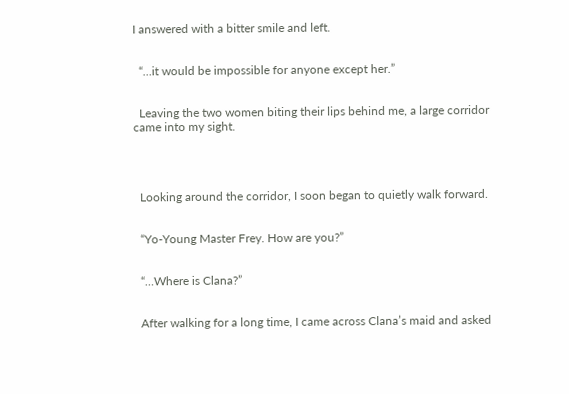I answered with a bitter smile and left.


  “…it would be impossible for anyone except her.”


  Leaving the two women biting their lips behind me, a large corridor came into my sight.




  Looking around the corridor, I soon began to quietly walk forward.


  “Yo-Young Master Frey. How are you?”


  “…Where is Clana?”


  After walking for a long time, I came across Clana’s maid and asked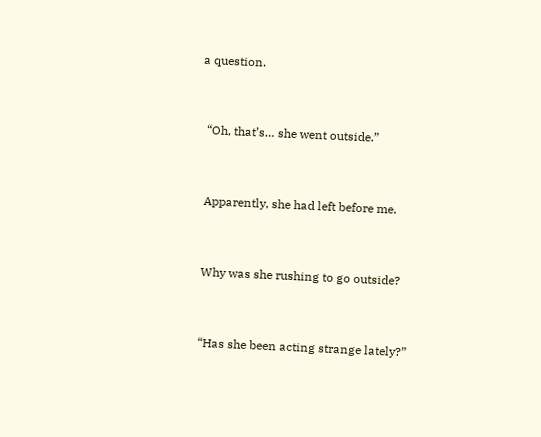a question.


  “Oh, that’s… she went outside.”


  Apparently, she had left before me.


  Why was she rushing to go outside?


  “Has she been acting strange lately?”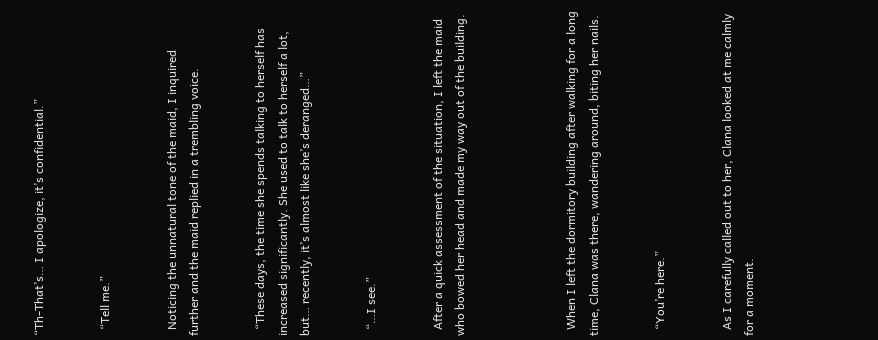“Th-That’s… I apologize, it’s confidential.”


  “Tell me.”


  Noticing the unnatural tone of the maid, I inquired further and the maid replied in a trembling voice.


  “These days, the time she spends talking to herself has increased significantly. She used to talk to herself a lot, but… recently, it’s almost like she’s deranged…”


  “…I see.”


  After a quick assessment of the situation, I left the maid who bowed her head and made my way out of the building.




  When I left the dormitory building after walking for a long time, Clana was there, wandering around, biting her nails.


  “You’re here.”


  As I carefully called out to her, Clana looked at me calmly for a moment.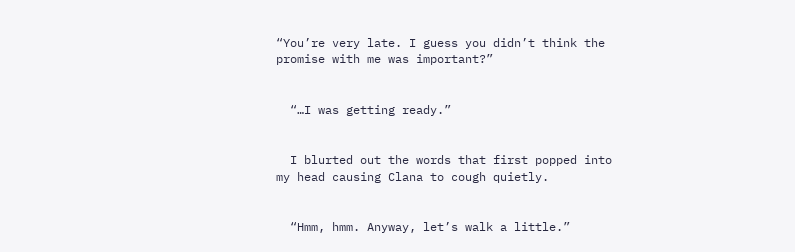“You’re very late. I guess you didn’t think the promise with me was important?”


  “…I was getting ready.”


  I blurted out the words that first popped into my head causing Clana to cough quietly.


  “Hmm, hmm. Anyway, let’s walk a little.”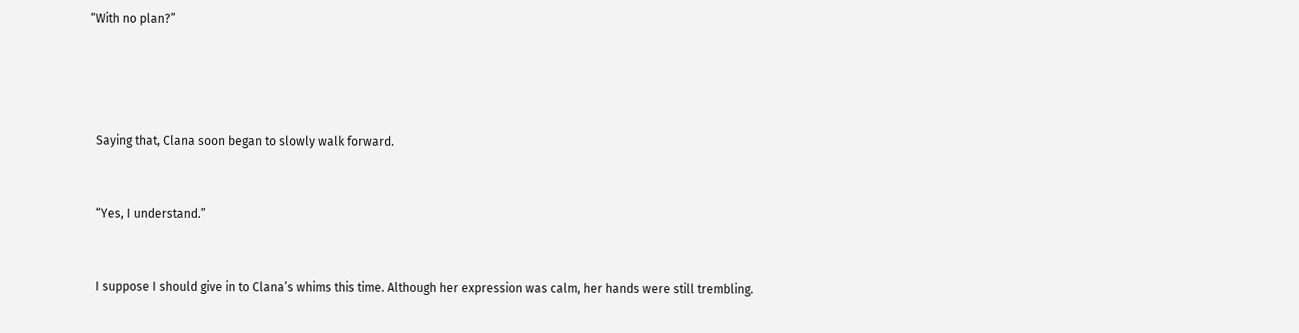“With no plan?”




  Saying that, Clana soon began to slowly walk forward.


  “Yes, I understand.”


  I suppose I should give in to Clana’s whims this time. Although her expression was calm, her hands were still trembling.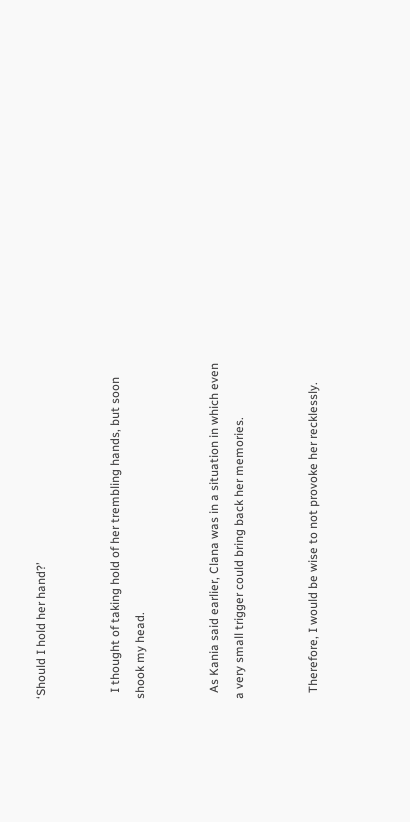‘Should I hold her hand?’


  I thought of taking hold of her trembling hands, but soon shook my head.


  As Kania said earlier, Clana was in a situation in which even a very small trigger could bring back her memories.


  Therefore, I would be wise to not provoke her recklessly.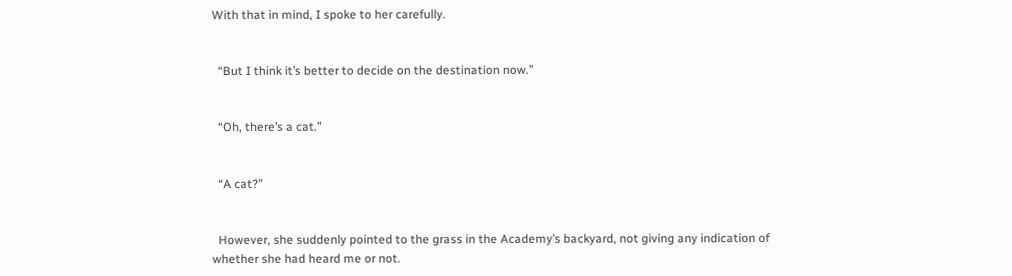With that in mind, I spoke to her carefully.


  “But I think it’s better to decide on the destination now.”


  “Oh, there’s a cat.”


  “A cat?”


  However, she suddenly pointed to the grass in the Academy’s backyard, not giving any indication of whether she had heard me or not.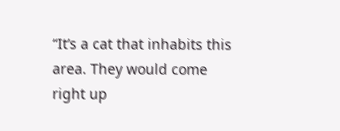“It’s a cat that inhabits this area. They would come right up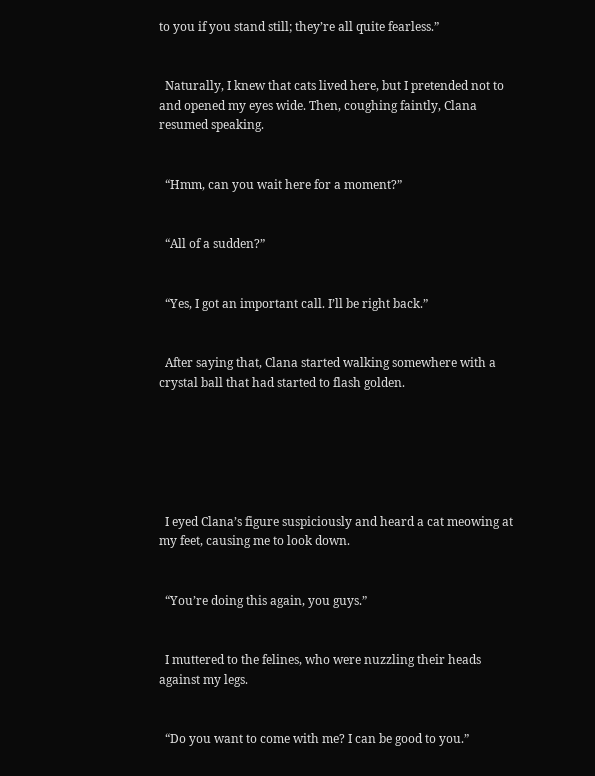to you if you stand still; they’re all quite fearless.”


  Naturally, I knew that cats lived here, but I pretended not to and opened my eyes wide. Then, coughing faintly, Clana resumed speaking.


  “Hmm, can you wait here for a moment?”


  “All of a sudden?”


  “Yes, I got an important call. I’ll be right back.”


  After saying that, Clana started walking somewhere with a crystal ball that had started to flash golden.






  I eyed Clana’s figure suspiciously and heard a cat meowing at my feet, causing me to look down.


  “You’re doing this again, you guys.”


  I muttered to the felines, who were nuzzling their heads against my legs.


  “Do you want to come with me? I can be good to you.”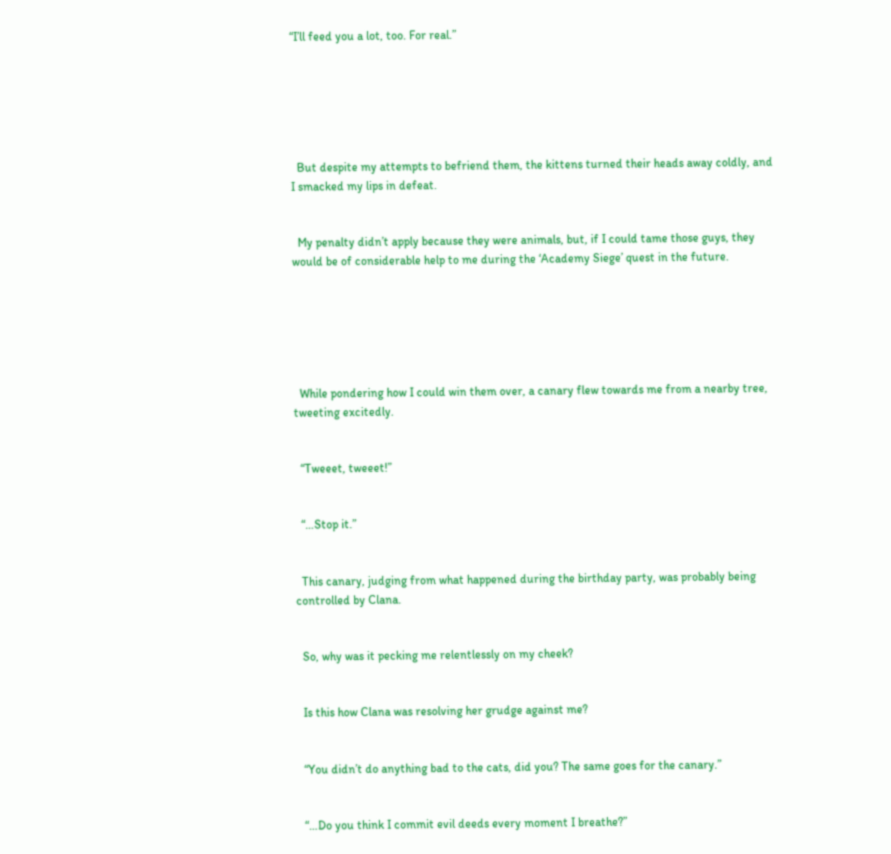“I’ll feed you a lot, too. For real.”






  But despite my attempts to befriend them, the kittens turned their heads away coldly, and I smacked my lips in defeat.


  My penalty didn’t apply because they were animals, but, if I could tame those guys, they would be of considerable help to me during the ‘Academy Siege’ quest in the future.






  While pondering how I could win them over, a canary flew towards me from a nearby tree, tweeting excitedly.


  “Tweeet, tweeet!”


  “…Stop it.”


  This canary, judging from what happened during the birthday party, was probably being controlled by Clana.


  So, why was it pecking me relentlessly on my cheek?


  Is this how Clana was resolving her grudge against me?


  “You didn’t do anything bad to the cats, did you? The same goes for the canary.”


  “…Do you think I commit evil deeds every moment I breathe?”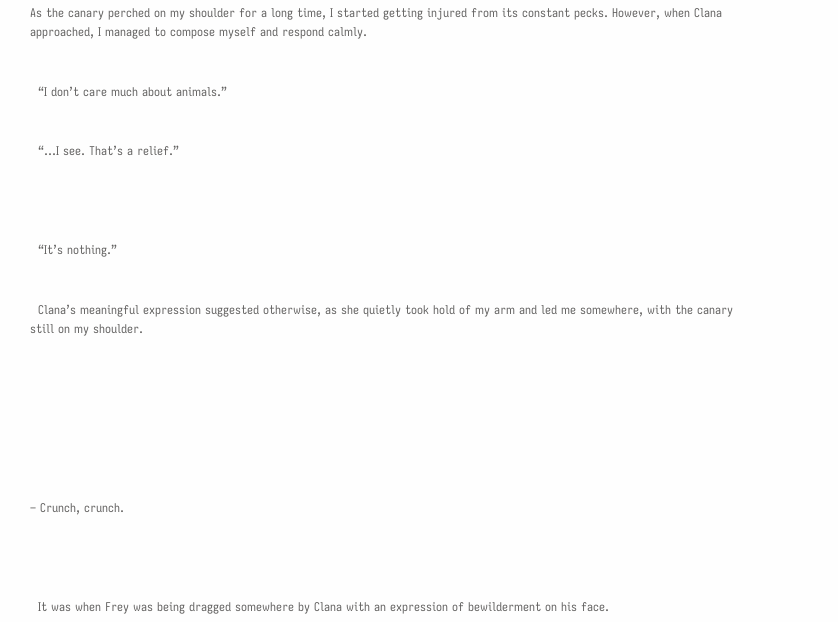As the canary perched on my shoulder for a long time, I started getting injured from its constant pecks. However, when Clana approached, I managed to compose myself and respond calmly.


  “I don’t care much about animals.”


  “…I see. That’s a relief.”




  “It’s nothing.”


  Clana’s meaningful expression suggested otherwise, as she quietly took hold of my arm and led me somewhere, with the canary still on my shoulder.








– Crunch, crunch.




  It was when Frey was being dragged somewhere by Clana with an expression of bewilderment on his face.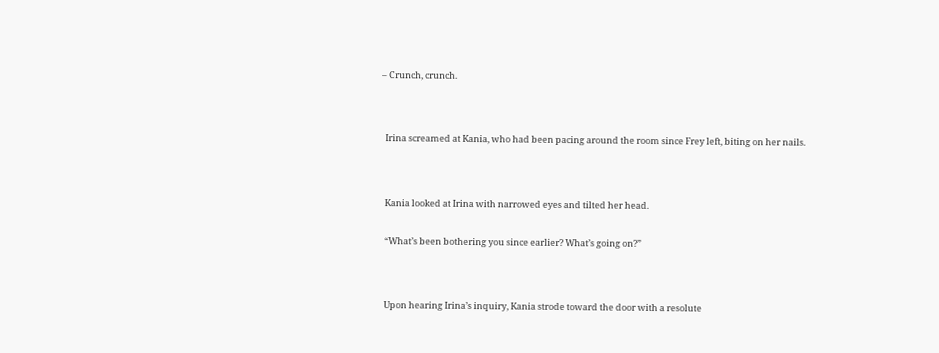– Crunch, crunch.




  Irina screamed at Kania, who had been pacing around the room since Frey left, biting on her nails.




  Kania looked at Irina with narrowed eyes and tilted her head.


  “What’s been bothering you since earlier? What’s going on?”




  Upon hearing Irina’s inquiry, Kania strode toward the door with a resolute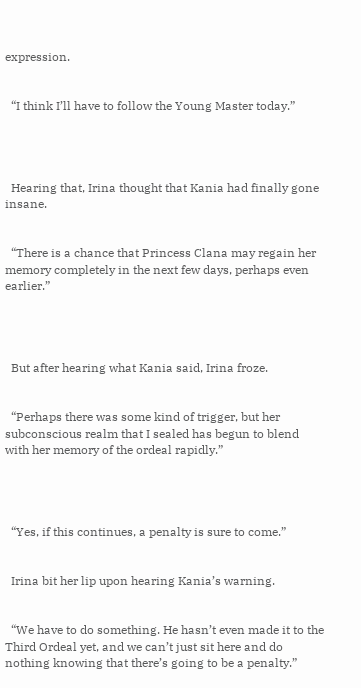expression.


  “I think I’ll have to follow the Young Master today.”




  Hearing that, Irina thought that Kania had finally gone insane.


  “There is a chance that Princess Clana may regain her memory completely in the next few days, perhaps even earlier.”




  But after hearing what Kania said, Irina froze.


  “Perhaps there was some kind of trigger, but her subconscious realm that I sealed has begun to blend with her memory of the ordeal rapidly.”




  “Yes, if this continues, a penalty is sure to come.”


  Irina bit her lip upon hearing Kania’s warning.


  “We have to do something. He hasn’t even made it to the Third Ordeal yet, and we can’t just sit here and do nothing knowing that there’s going to be a penalty.”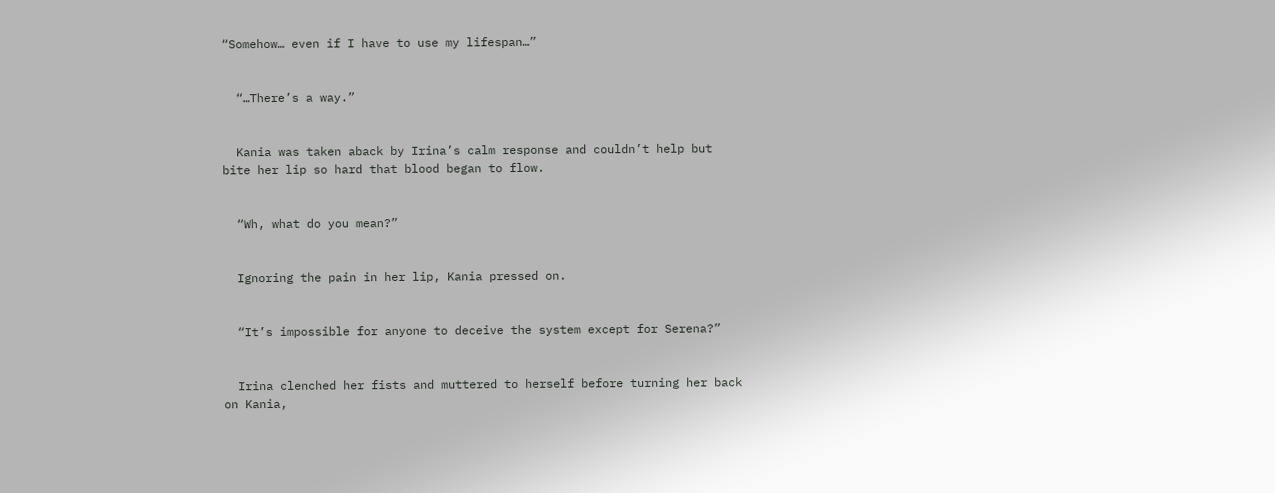“Somehow… even if I have to use my lifespan…”


  “…There’s a way.”


  Kania was taken aback by Irina’s calm response and couldn’t help but bite her lip so hard that blood began to flow.


  “Wh, what do you mean?”


  Ignoring the pain in her lip, Kania pressed on.


  “It’s impossible for anyone to deceive the system except for Serena?”


  Irina clenched her fists and muttered to herself before turning her back on Kania,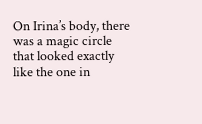On Irina’s body, there was a magic circle that looked exactly like the one in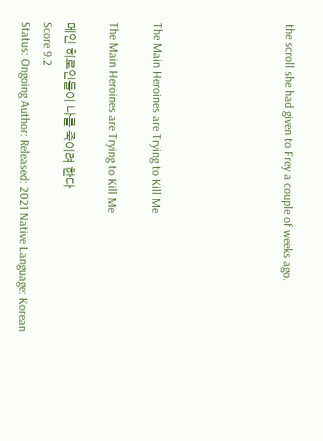the scroll she had given to Frey a couple of weeks ago.





The Main Heroines are Trying to Kill Me

The Main Heroines are Trying to Kill Me

메인 히로인들이 나를 죽이려 한다
Score 9.2
Status: Ongoing Author: Released: 2021 Native Language: Korean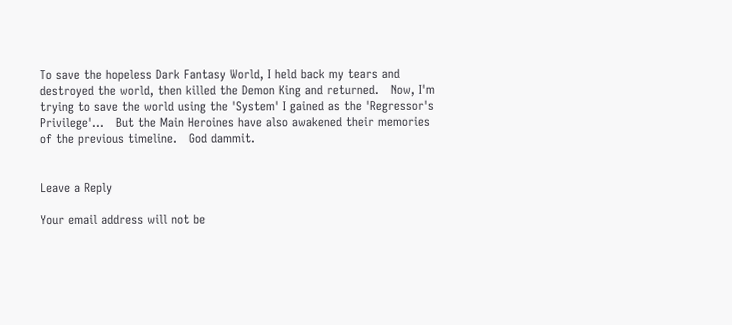To save the hopeless Dark Fantasy World, I held back my tears and destroyed the world, then killed the Demon King and returned.   Now, I'm trying to save the world using the 'System' I gained as the 'Regressor's Privilege'...   But the Main Heroines have also awakened their memories of the previous timeline.   God dammit.


Leave a Reply

Your email address will not be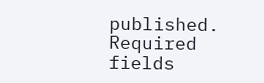published. Required fields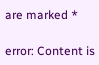are marked *

error: Content is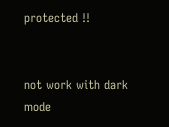protected !!


not work with dark mode